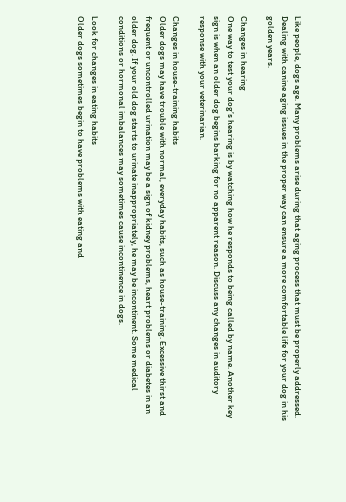Like people, dogs age. Many problems arise during that aging process that must be properly addressed. Dealing with canine aging issues in the proper way can ensure a more comfortable life for your dog in his golden years.

Changes in hearing
One way to test your dog’s hearing is by watching how he responds to being called by name. Another key sign is when an older dog begins barking for no apparent reason. Discuss any changes in auditory response with your veterinarian.

Changes in house-training habits
Older dogs may have trouble with normal, everyday habits, such as house-training. Excessive thirst and frequent or uncontrolled urination may be a sign of kidney problems, heart problems or diabetes in an older dog. If your old dog starts to urinate inappropriately, he may be incontinent. Some medical conditions or hormonal imbalances may sometimes cause incontinence in dogs.

Look for changes in eating habits
Older dogs sometimes begin to have problems with eating and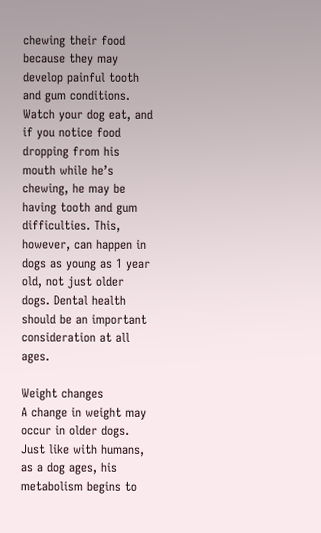chewing their food because they may develop painful tooth and gum conditions. Watch your dog eat, and if you notice food dropping from his mouth while he’s chewing, he may be having tooth and gum difficulties. This, however, can happen in dogs as young as 1 year old, not just older dogs. Dental health should be an important consideration at all ages.

Weight changes
A change in weight may occur in older dogs. Just like with humans, as a dog ages, his metabolism begins to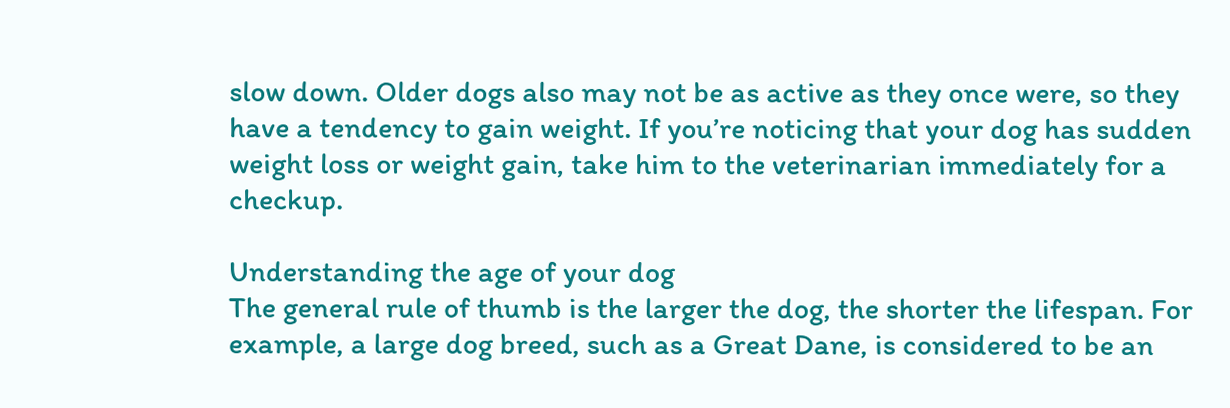slow down. Older dogs also may not be as active as they once were, so they have a tendency to gain weight. If you’re noticing that your dog has sudden weight loss or weight gain, take him to the veterinarian immediately for a checkup.

Understanding the age of your dog
The general rule of thumb is the larger the dog, the shorter the lifespan. For example, a large dog breed, such as a Great Dane, is considered to be an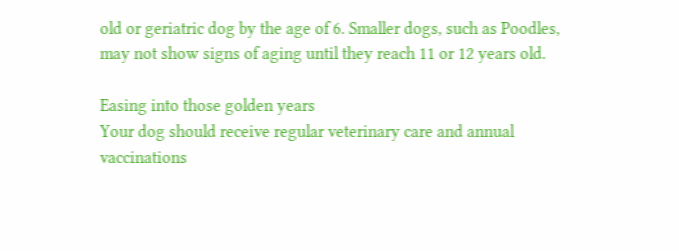old or geriatric dog by the age of 6. Smaller dogs, such as Poodles, may not show signs of aging until they reach 11 or 12 years old.

Easing into those golden years
Your dog should receive regular veterinary care and annual vaccinations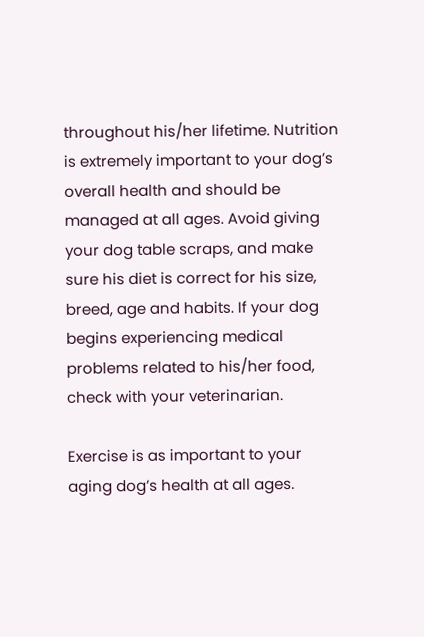throughout his/her lifetime. Nutrition is extremely important to your dog’s overall health and should be managed at all ages. Avoid giving your dog table scraps, and make sure his diet is correct for his size, breed, age and habits. If your dog begins experiencing medical problems related to his/her food, check with your veterinarian.

Exercise is as important to your aging dog’s health at all ages.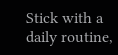Stick with a daily routine,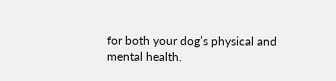for both your dog’s physical and mental health.